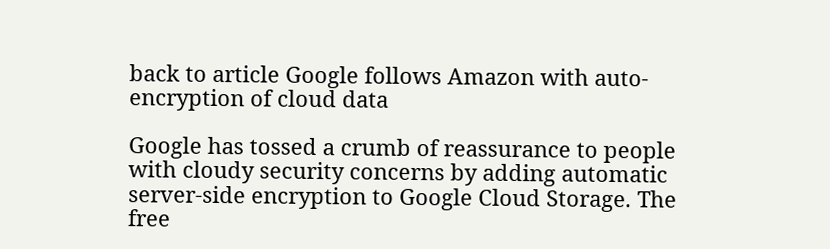back to article Google follows Amazon with auto-encryption of cloud data

Google has tossed a crumb of reassurance to people with cloudy security concerns by adding automatic server-side encryption to Google Cloud Storage. The free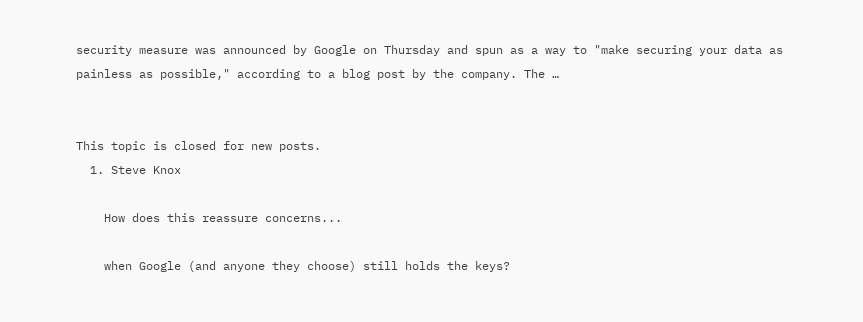security measure was announced by Google on Thursday and spun as a way to "make securing your data as painless as possible," according to a blog post by the company. The …


This topic is closed for new posts.
  1. Steve Knox

    How does this reassure concerns...

    when Google (and anyone they choose) still holds the keys?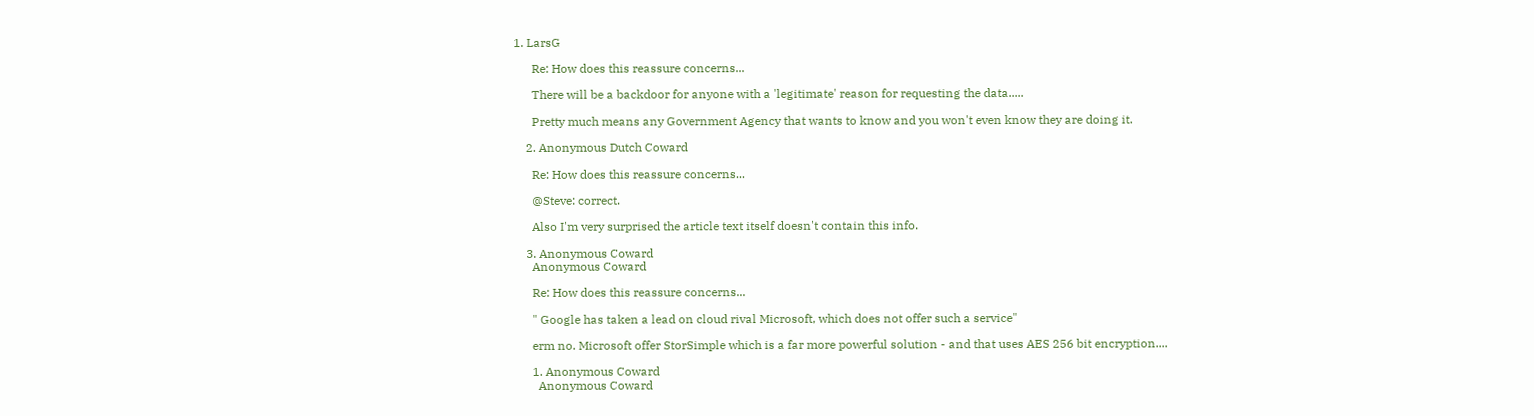1. LarsG

      Re: How does this reassure concerns...

      There will be a backdoor for anyone with a 'legitimate' reason for requesting the data.....

      Pretty much means any Government Agency that wants to know and you won't even know they are doing it.

    2. Anonymous Dutch Coward

      Re: How does this reassure concerns...

      @Steve: correct.

      Also I'm very surprised the article text itself doesn't contain this info.

    3. Anonymous Coward
      Anonymous Coward

      Re: How does this reassure concerns...

      " Google has taken a lead on cloud rival Microsoft, which does not offer such a service"

      erm no. Microsoft offer StorSimple which is a far more powerful solution - and that uses AES 256 bit encryption....

      1. Anonymous Coward
        Anonymous Coward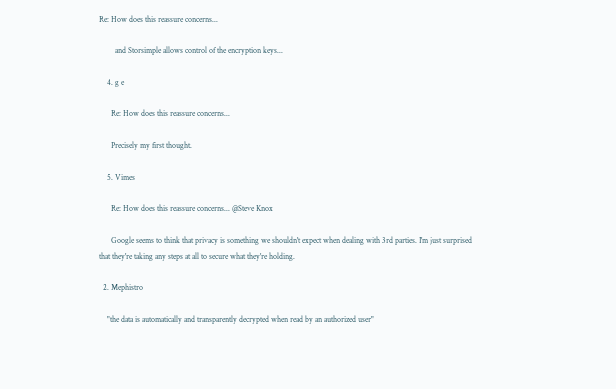Re: How does this reassure concerns...

        and Storsimple allows control of the encryption keys...

    4. g e

      Re: How does this reassure concerns...

      Precisely my first thought.

    5. Vimes

      Re: How does this reassure concerns... @Steve Knox

      Google seems to think that privacy is something we shouldn't expect when dealing with 3rd parties. I'm just surprised that they're taking any steps at all to secure what they're holding.

  2. Mephistro

    "the data is automatically and transparently decrypted when read by an authorized user"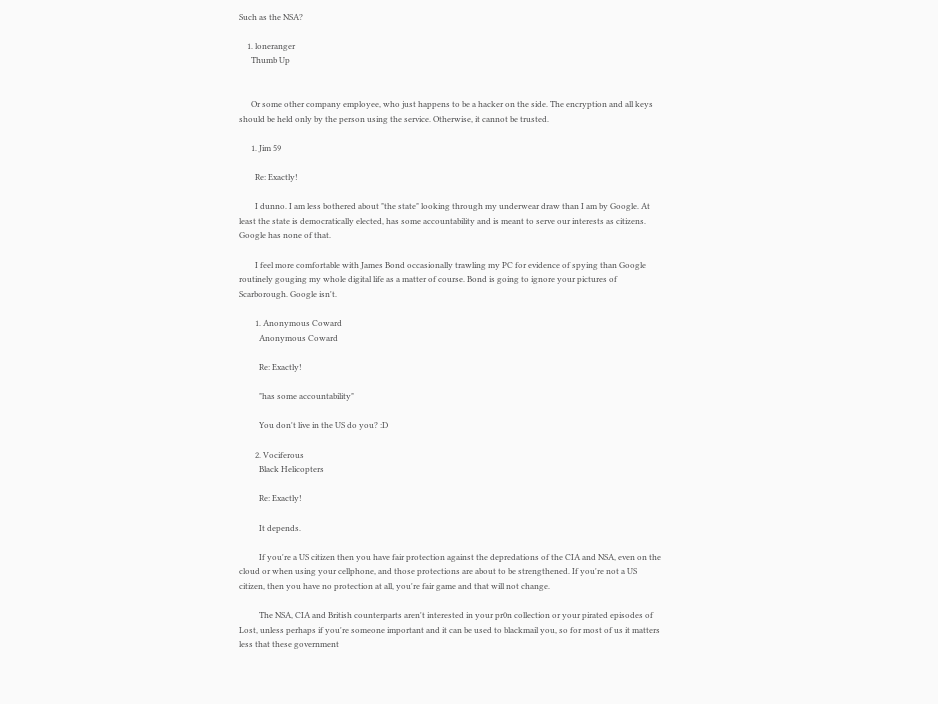Such as the NSA?

    1. loneranger
      Thumb Up


      Or some other company employee, who just happens to be a hacker on the side. The encryption and all keys should be held only by the person using the service. Otherwise, it cannot be trusted.

      1. Jim 59

        Re: Exactly!

        I dunno. I am less bothered about "the state" looking through my underwear draw than I am by Google. At least the state is democratically elected, has some accountability and is meant to serve our interests as citizens. Google has none of that.

        I feel more comfortable with James Bond occasionally trawling my PC for evidence of spying than Google routinely gouging my whole digital life as a matter of course. Bond is going to ignore your pictures of Scarborough. Google isn't.

        1. Anonymous Coward
          Anonymous Coward

          Re: Exactly!

          "has some accountability"

          You don't live in the US do you? :D

        2. Vociferous
          Black Helicopters

          Re: Exactly!

          It depends.

          If you're a US citizen then you have fair protection against the depredations of the CIA and NSA, even on the cloud or when using your cellphone, and those protections are about to be strengthened. If you're not a US citizen, then you have no protection at all, you're fair game and that will not change.

          The NSA, CIA and British counterparts aren't interested in your pr0n collection or your pirated episodes of Lost, unless perhaps if you're someone important and it can be used to blackmail you, so for most of us it matters less that these government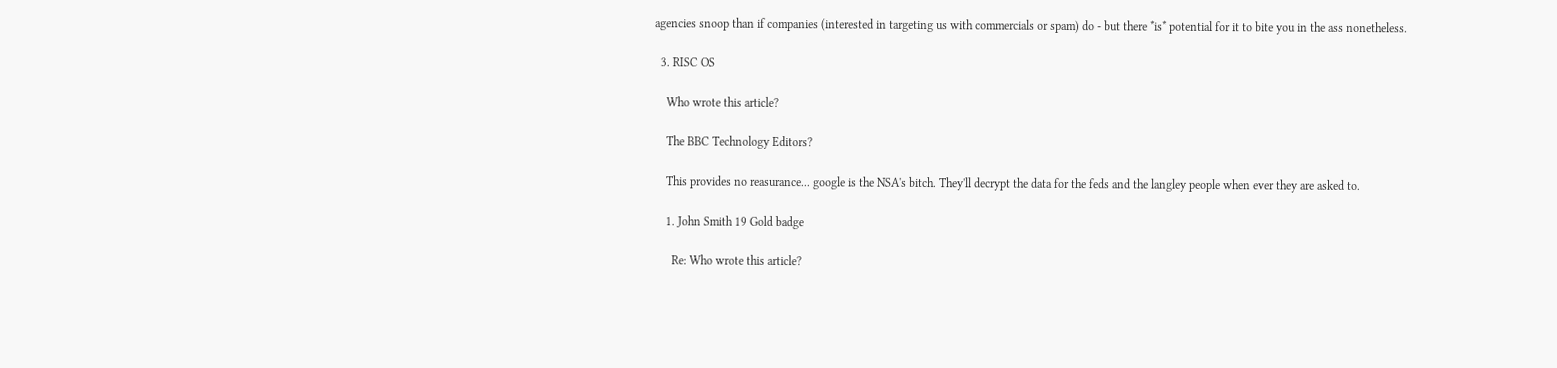agencies snoop than if companies (interested in targeting us with commercials or spam) do - but there *is* potential for it to bite you in the ass nonetheless.

  3. RISC OS

    Who wrote this article?

    The BBC Technology Editors?

    This provides no reasurance... google is the NSA's bitch. They'll decrypt the data for the feds and the langley people when ever they are asked to.

    1. John Smith 19 Gold badge

      Re: Who wrote this article?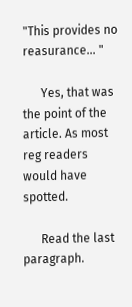"This provides no reasurance... "

      Yes, that was the point of the article. As most reg readers would have spotted.

      Read the last paragraph.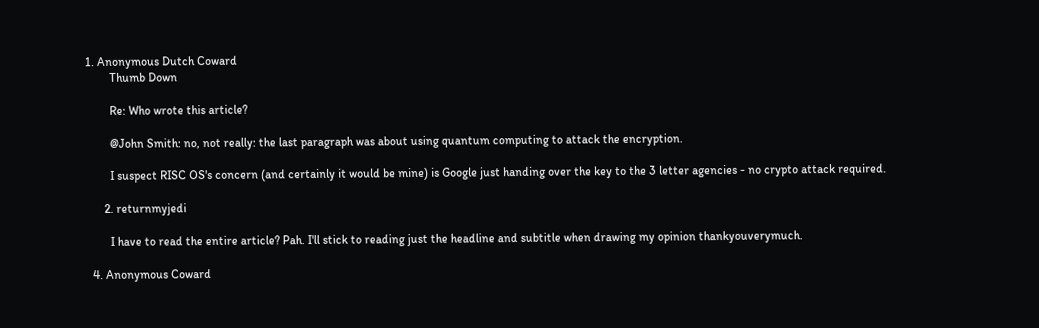1. Anonymous Dutch Coward
        Thumb Down

        Re: Who wrote this article?

        @John Smith: no, not really: the last paragraph was about using quantum computing to attack the encryption.

        I suspect RISC OS's concern (and certainly it would be mine) is Google just handing over the key to the 3 letter agencies - no crypto attack required.

      2. returnmyjedi

        I have to read the entire article? Pah. I'll stick to reading just the headline and subtitle when drawing my opinion thankyouverymuch.

  4. Anonymous Coward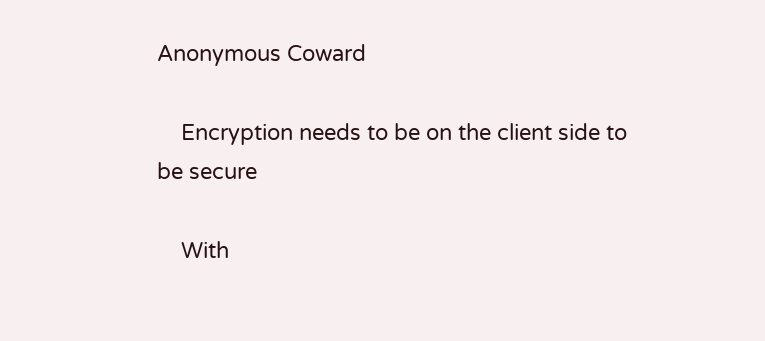Anonymous Coward

    Encryption needs to be on the client side to be secure

    With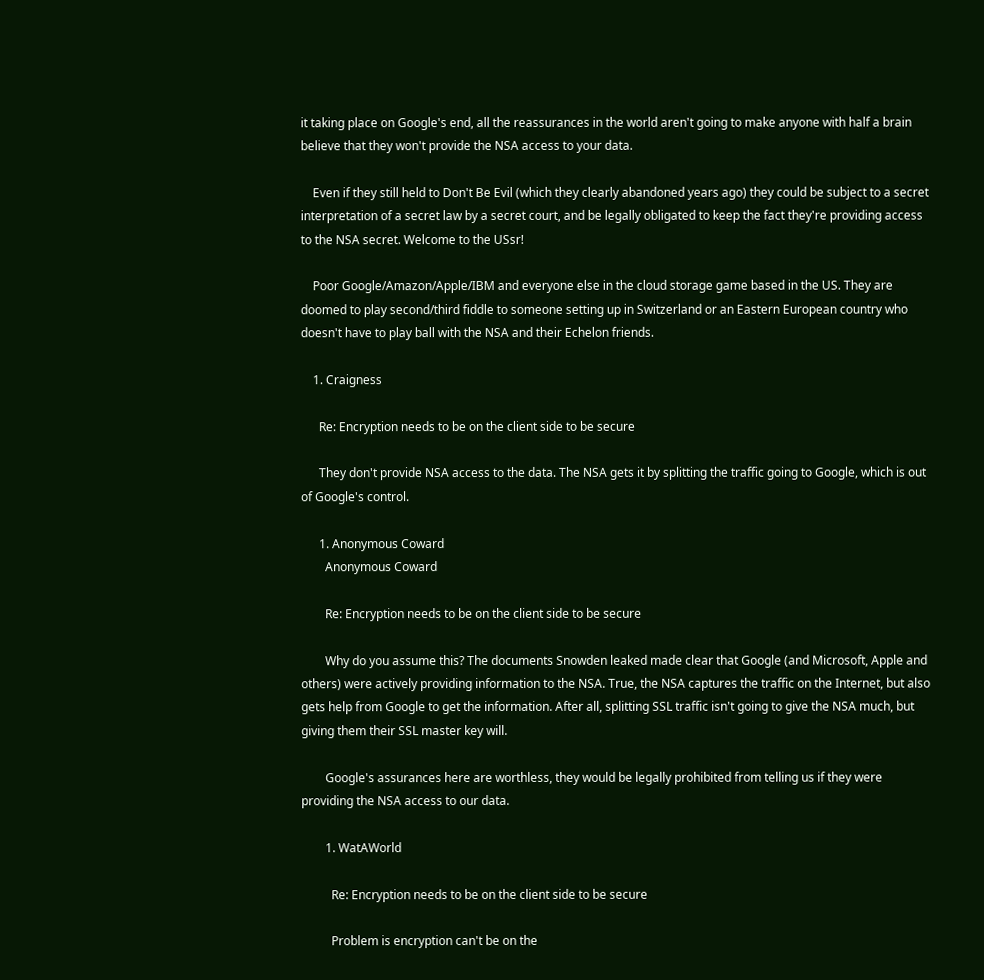it taking place on Google's end, all the reassurances in the world aren't going to make anyone with half a brain believe that they won't provide the NSA access to your data.

    Even if they still held to Don't Be Evil (which they clearly abandoned years ago) they could be subject to a secret interpretation of a secret law by a secret court, and be legally obligated to keep the fact they're providing access to the NSA secret. Welcome to the USsr!

    Poor Google/Amazon/Apple/IBM and everyone else in the cloud storage game based in the US. They are doomed to play second/third fiddle to someone setting up in Switzerland or an Eastern European country who doesn't have to play ball with the NSA and their Echelon friends.

    1. Craigness

      Re: Encryption needs to be on the client side to be secure

      They don't provide NSA access to the data. The NSA gets it by splitting the traffic going to Google, which is out of Google's control.

      1. Anonymous Coward
        Anonymous Coward

        Re: Encryption needs to be on the client side to be secure

        Why do you assume this? The documents Snowden leaked made clear that Google (and Microsoft, Apple and others) were actively providing information to the NSA. True, the NSA captures the traffic on the Internet, but also gets help from Google to get the information. After all, splitting SSL traffic isn't going to give the NSA much, but giving them their SSL master key will.

        Google's assurances here are worthless, they would be legally prohibited from telling us if they were providing the NSA access to our data.

        1. WatAWorld

          Re: Encryption needs to be on the client side to be secure

          Problem is encryption can't be on the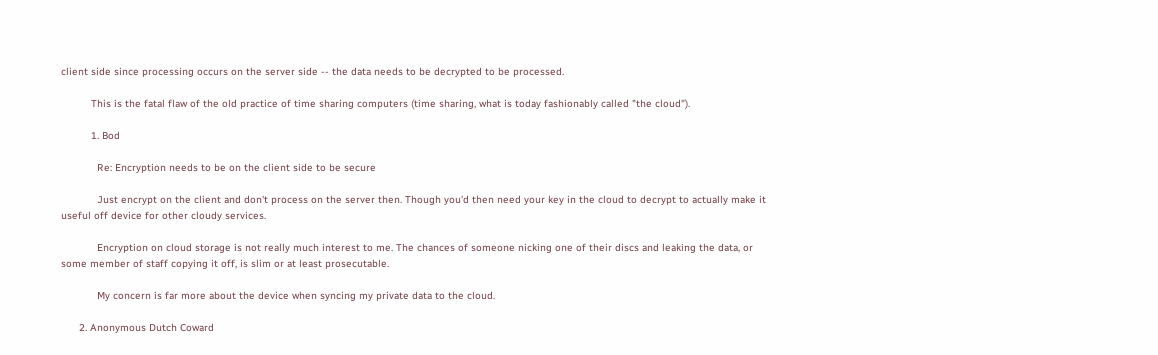client side since processing occurs on the server side -- the data needs to be decrypted to be processed.

          This is the fatal flaw of the old practice of time sharing computers (time sharing, what is today fashionably called "the cloud").

          1. Bod

            Re: Encryption needs to be on the client side to be secure

            Just encrypt on the client and don't process on the server then. Though you'd then need your key in the cloud to decrypt to actually make it useful off device for other cloudy services.

            Encryption on cloud storage is not really much interest to me. The chances of someone nicking one of their discs and leaking the data, or some member of staff copying it off, is slim or at least prosecutable.

            My concern is far more about the device when syncing my private data to the cloud.

      2. Anonymous Dutch Coward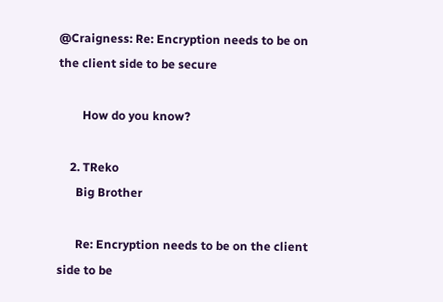@Craigness: Re: Encryption needs to be on the client side to be secure

        How do you know?

    2. TReko
      Big Brother

      Re: Encryption needs to be on the client side to be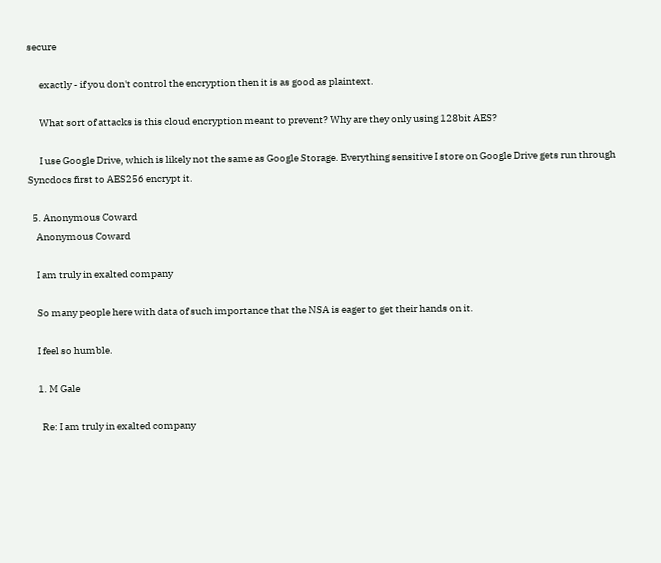secure

      exactly - if you don't control the encryption then it is as good as plaintext.

      What sort of attacks is this cloud encryption meant to prevent? Why are they only using 128bit AES?

      I use Google Drive, which is likely not the same as Google Storage. Everything sensitive I store on Google Drive gets run through Syncdocs first to AES256 encrypt it.

  5. Anonymous Coward
    Anonymous Coward

    I am truly in exalted company

    So many people here with data of such importance that the NSA is eager to get their hands on it.

    I feel so humble.

    1. M Gale

      Re: I am truly in exalted company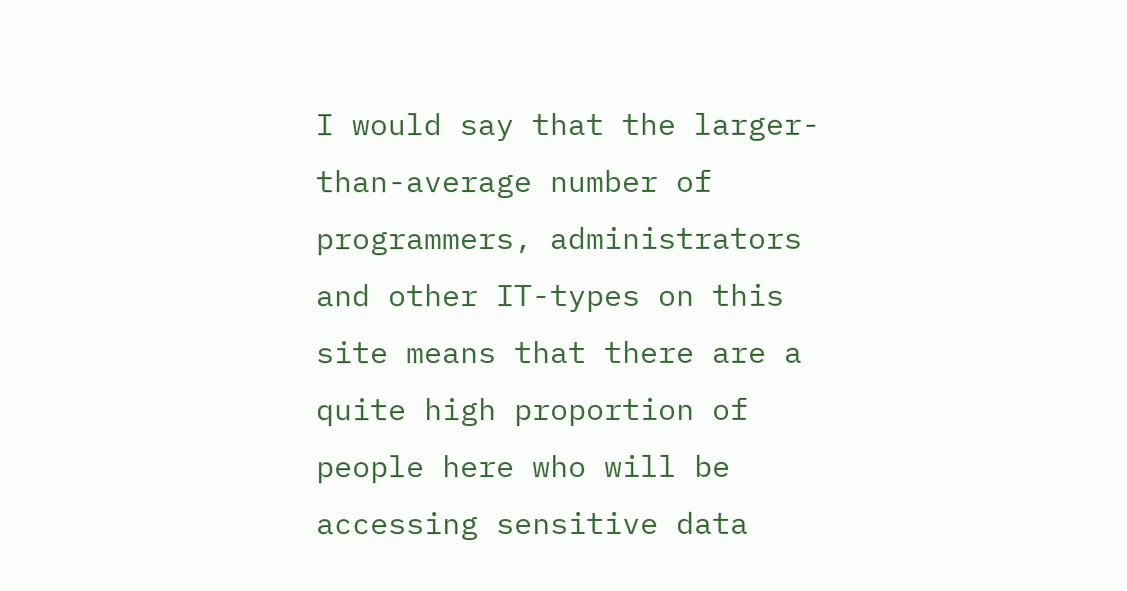I would say that the larger-than-average number of programmers, administrators and other IT-types on this site means that there are a quite high proportion of people here who will be accessing sensitive data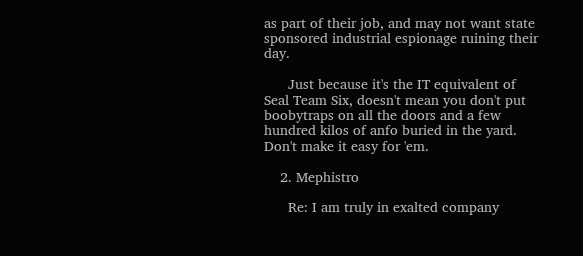as part of their job, and may not want state sponsored industrial espionage ruining their day.

      Just because it's the IT equivalent of Seal Team Six, doesn't mean you don't put boobytraps on all the doors and a few hundred kilos of anfo buried in the yard. Don't make it easy for 'em.

    2. Mephistro

      Re: I am truly in exalted company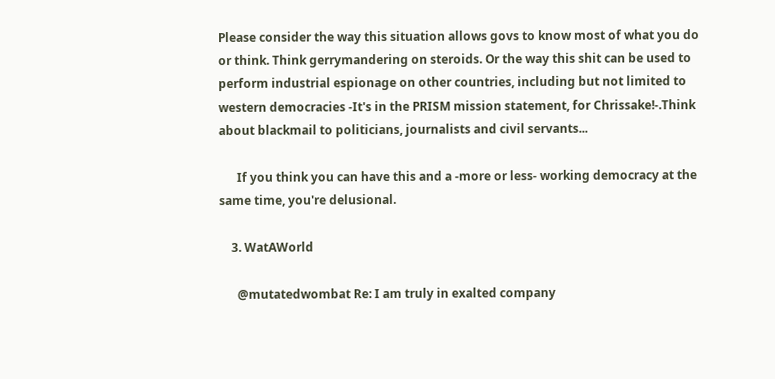Please consider the way this situation allows govs to know most of what you do or think. Think gerrymandering on steroids. Or the way this shit can be used to perform industrial espionage on other countries, including but not limited to western democracies -It's in the PRISM mission statement, for Chrissake!-.Think about blackmail to politicians, journalists and civil servants...

      If you think you can have this and a -more or less- working democracy at the same time, you're delusional.

    3. WatAWorld

      @mutatedwombat Re: I am truly in exalted company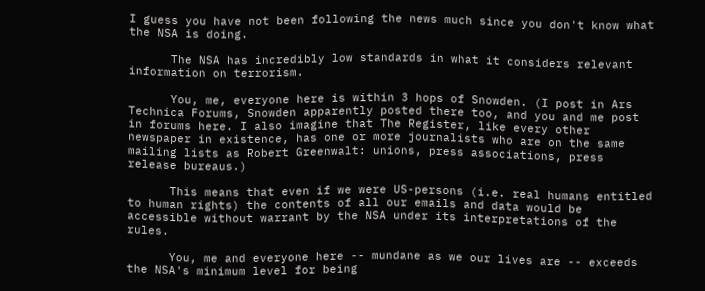I guess you have not been following the news much since you don't know what the NSA is doing.

      The NSA has incredibly low standards in what it considers relevant information on terrorism.

      You, me, everyone here is within 3 hops of Snowden. (I post in Ars Technica Forums, Snowden apparently posted there too, and you and me post in forums here. I also imagine that The Register, like every other newspaper in existence, has one or more journalists who are on the same mailing lists as Robert Greenwalt: unions, press associations, press release bureaus.)

      This means that even if we were US-persons (i.e. real humans entitled to human rights) the contents of all our emails and data would be accessible without warrant by the NSA under its interpretations of the rules.

      You, me and everyone here -- mundane as we our lives are -- exceeds the NSA's minimum level for being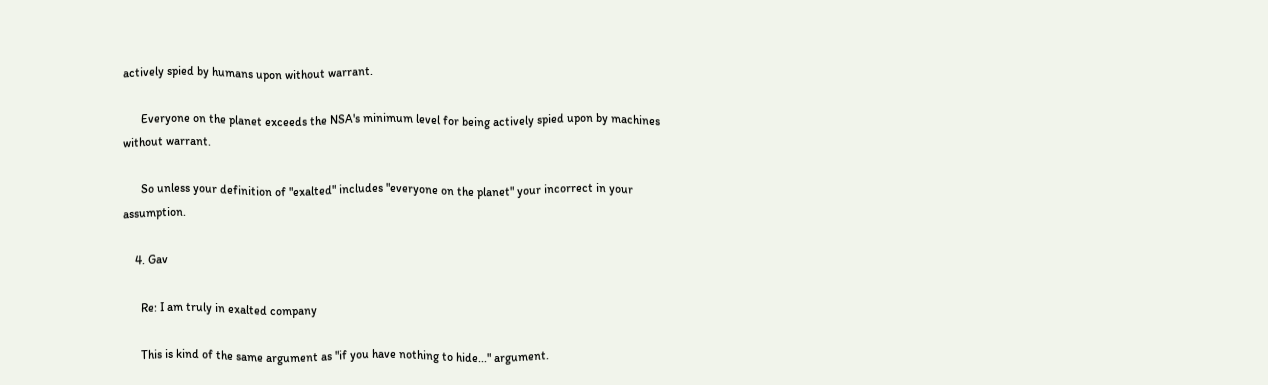actively spied by humans upon without warrant.

      Everyone on the planet exceeds the NSA's minimum level for being actively spied upon by machines without warrant.

      So unless your definition of "exalted" includes "everyone on the planet" your incorrect in your assumption.

    4. Gav

      Re: I am truly in exalted company

      This is kind of the same argument as "if you have nothing to hide..." argument.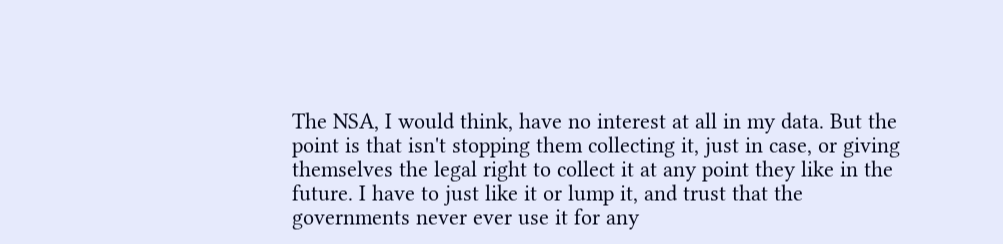The NSA, I would think, have no interest at all in my data. But the point is that isn't stopping them collecting it, just in case, or giving themselves the legal right to collect it at any point they like in the future. I have to just like it or lump it, and trust that the governments never ever use it for any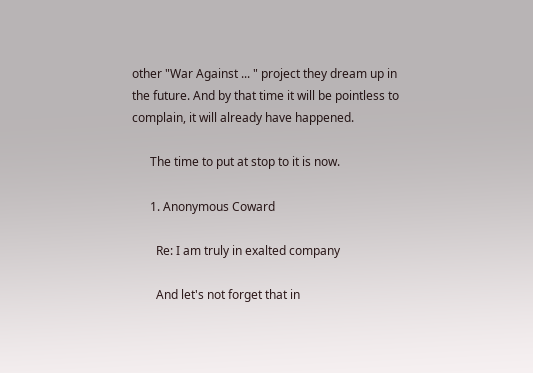other "War Against ... " project they dream up in the future. And by that time it will be pointless to complain, it will already have happened.

      The time to put at stop to it is now.

      1. Anonymous Coward

        Re: I am truly in exalted company

        And let's not forget that in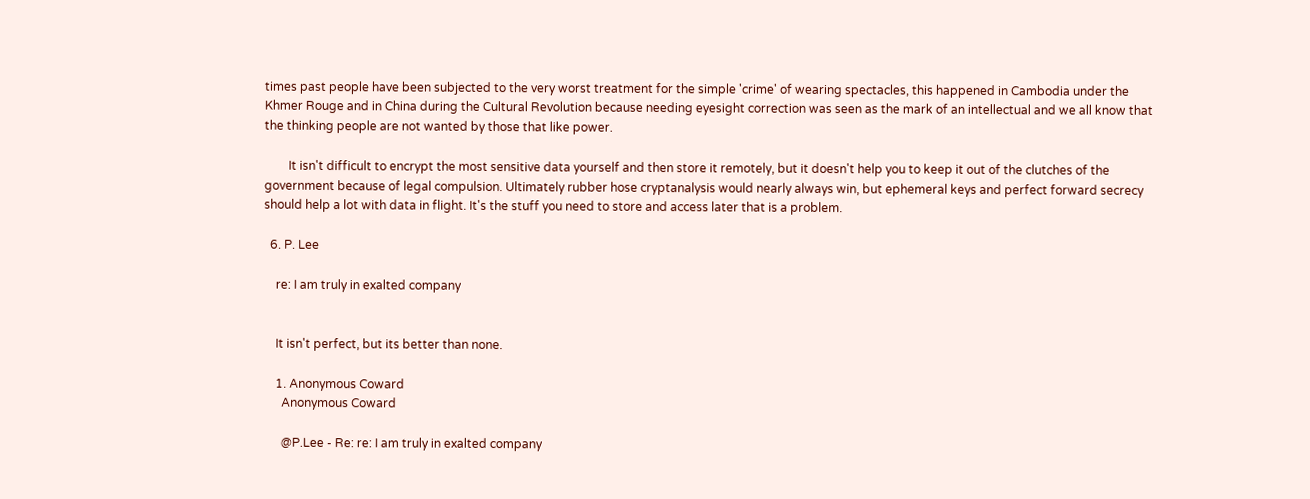times past people have been subjected to the very worst treatment for the simple 'crime' of wearing spectacles, this happened in Cambodia under the Khmer Rouge and in China during the Cultural Revolution because needing eyesight correction was seen as the mark of an intellectual and we all know that the thinking people are not wanted by those that like power.

        It isn't difficult to encrypt the most sensitive data yourself and then store it remotely, but it doesn't help you to keep it out of the clutches of the government because of legal compulsion. Ultimately rubber hose cryptanalysis would nearly always win, but ephemeral keys and perfect forward secrecy should help a lot with data in flight. It's the stuff you need to store and access later that is a problem.

  6. P. Lee

    re: I am truly in exalted company


    It isn't perfect, but its better than none.

    1. Anonymous Coward
      Anonymous Coward

      @P.Lee - Re: re: I am truly in exalted company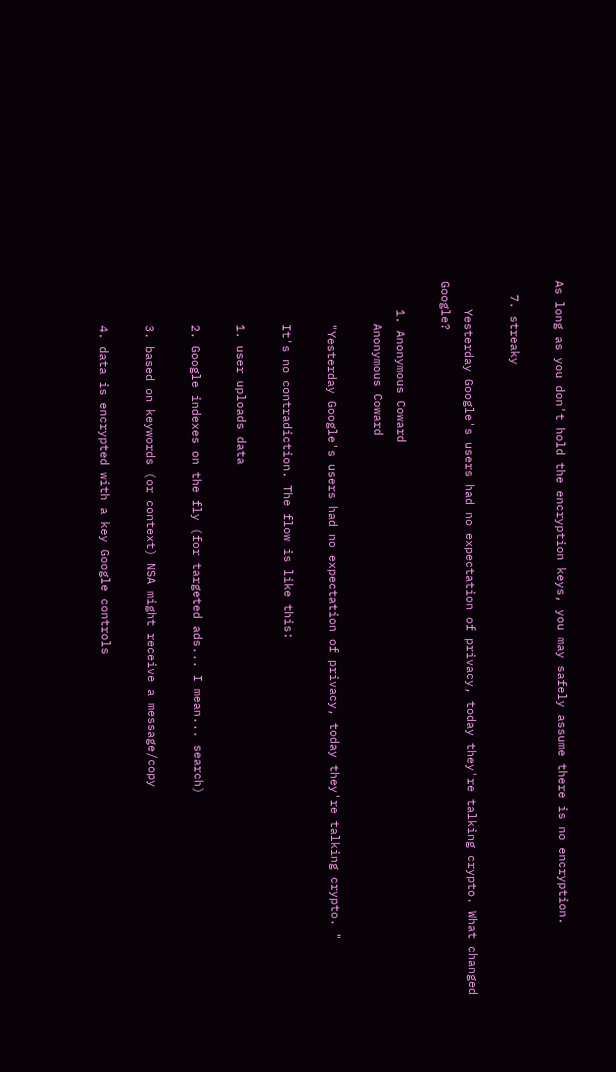As long as you don't hold the encryption keys, you may safely assume there is no encryption.

  7. streaky

    Yesterday Google's users had no expectation of privacy, today they're talking crypto. What changed Google?

    1. Anonymous Coward
      Anonymous Coward

      "Yesterday Google's users had no expectation of privacy, today they're talking crypto. "

      It's no contradiction. The flow is like this:

      1. user uploads data

      2. Google indexes on the fly (for targeted ads... I mean... search)

      3. based on keywords (or context) NSA might receive a message/copy

      4. data is encrypted with a key Google controls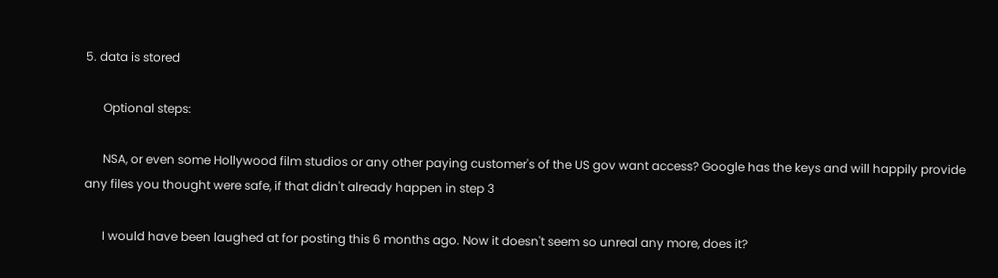5. data is stored

      Optional steps:

      NSA, or even some Hollywood film studios or any other paying customer's of the US gov want access? Google has the keys and will happily provide any files you thought were safe, if that didn't already happen in step 3

      I would have been laughed at for posting this 6 months ago. Now it doesn't seem so unreal any more, does it?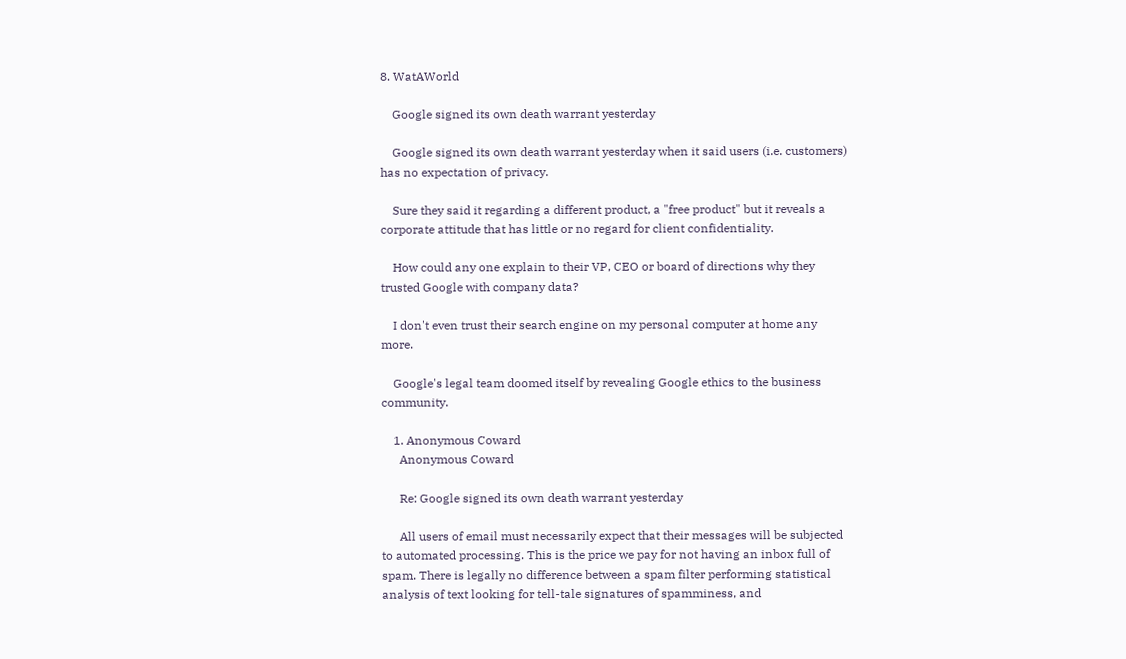8. WatAWorld

    Google signed its own death warrant yesterday

    Google signed its own death warrant yesterday when it said users (i.e. customers) has no expectation of privacy.

    Sure they said it regarding a different product, a "free product" but it reveals a corporate attitude that has little or no regard for client confidentiality.

    How could any one explain to their VP, CEO or board of directions why they trusted Google with company data?

    I don't even trust their search engine on my personal computer at home any more.

    Google's legal team doomed itself by revealing Google ethics to the business community.

    1. Anonymous Coward
      Anonymous Coward

      Re: Google signed its own death warrant yesterday

      All users of email must necessarily expect that their messages will be subjected to automated processing. This is the price we pay for not having an inbox full of spam. There is legally no difference between a spam filter performing statistical analysis of text looking for tell-tale signatures of spamminess, and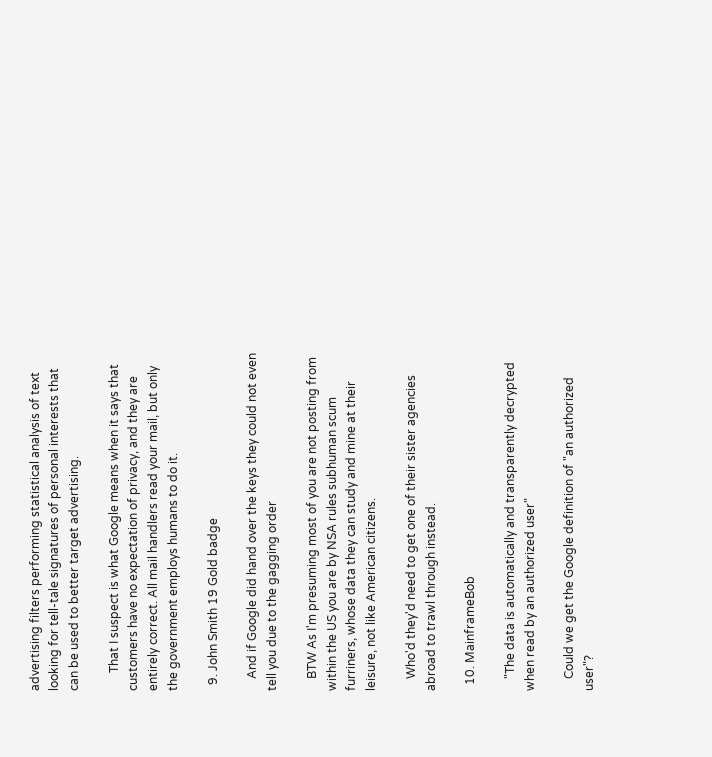advertising filters performing statistical analysis of text looking for tell-tale signatures of personal interests that can be used to better target advertising.

      That I suspect is what Google means when it says that customers have no expectation of privacy, and they are entirely correct. All mail handlers read your mail, but only the government employs humans to do it.

  9. John Smith 19 Gold badge

    And if Google did hand over the keys they could not even tell you due to the gagging order

    BTW As I'm presuming most of you are not posting from within the US you are by NSA rules subhuman scum furriners, whose data they can study and mine at their leisure, not like American citizens.

    Who'd they'd need to get one of their sister agencies abroad to trawl through instead.

  10. MainframeBob

    "The data is automatically and transparently decrypted when read by an authorized user"

    Could we get the Google definition of "an authorized user"?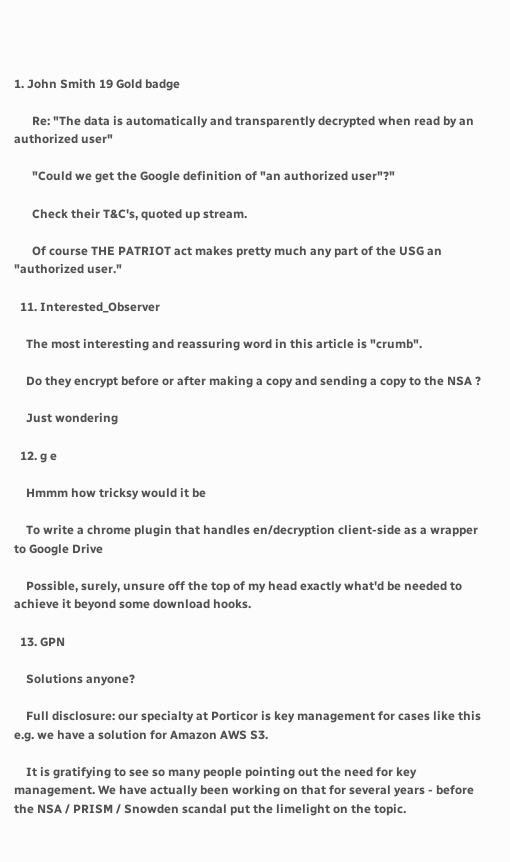1. John Smith 19 Gold badge

      Re: "The data is automatically and transparently decrypted when read by an authorized user"

      "Could we get the Google definition of "an authorized user"?"

      Check their T&C's, quoted up stream.

      Of course THE PATRIOT act makes pretty much any part of the USG an "authorized user."

  11. Interested_Observer

    The most interesting and reassuring word in this article is "crumb".

    Do they encrypt before or after making a copy and sending a copy to the NSA ?

    Just wondering

  12. g e

    Hmmm how tricksy would it be

    To write a chrome plugin that handles en/decryption client-side as a wrapper to Google Drive

    Possible, surely, unsure off the top of my head exactly what'd be needed to achieve it beyond some download hooks.

  13. GPN

    Solutions anyone?

    Full disclosure: our specialty at Porticor is key management for cases like this e.g. we have a solution for Amazon AWS S3.

    It is gratifying to see so many people pointing out the need for key management. We have actually been working on that for several years - before the NSA / PRISM / Snowden scandal put the limelight on the topic.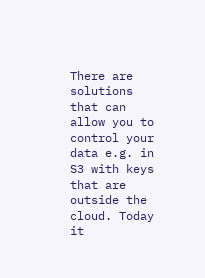There are solutions that can allow you to control your data e.g. in S3 with keys that are outside the cloud. Today it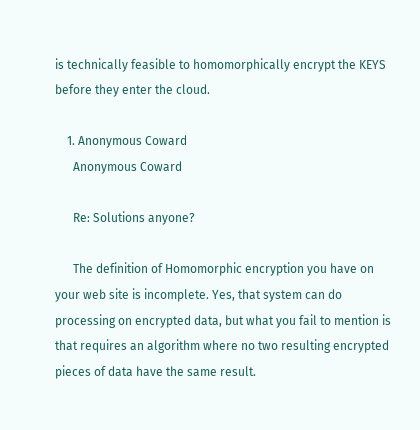is technically feasible to homomorphically encrypt the KEYS before they enter the cloud.

    1. Anonymous Coward
      Anonymous Coward

      Re: Solutions anyone?

      The definition of Homomorphic encryption you have on your web site is incomplete. Yes, that system can do processing on encrypted data, but what you fail to mention is that requires an algorithm where no two resulting encrypted pieces of data have the same result.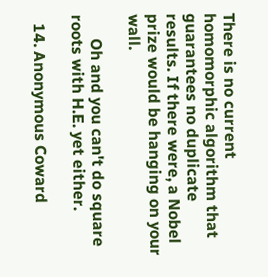There is no current homomorphic algorithm that guarantees no duplicate results. If there were, a Nobel prize would be hanging on your wall.

      Oh and you can't do square roots with H.E. yet either.

  14. Anonymous Coward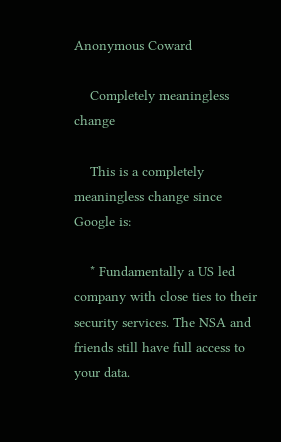Anonymous Coward

    Completely meaningless change

    This is a completely meaningless change since Google is:

    * Fundamentally a US led company with close ties to their security services. The NSA and friends still have full access to your data.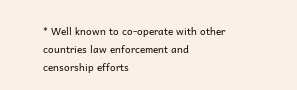* Well known to co-operate with other countries law enforcement and censorship efforts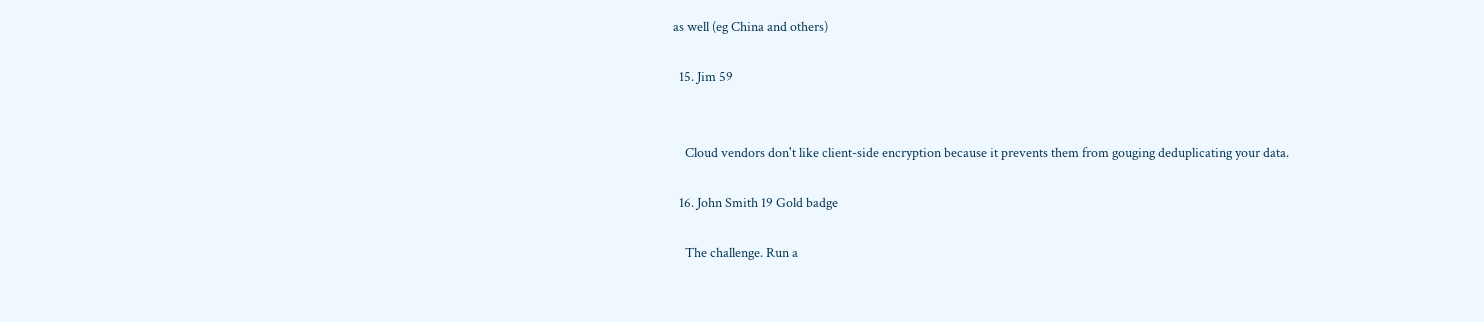as well (eg China and others)

  15. Jim 59


    Cloud vendors don't like client-side encryption because it prevents them from gouging deduplicating your data.

  16. John Smith 19 Gold badge

    The challenge. Run a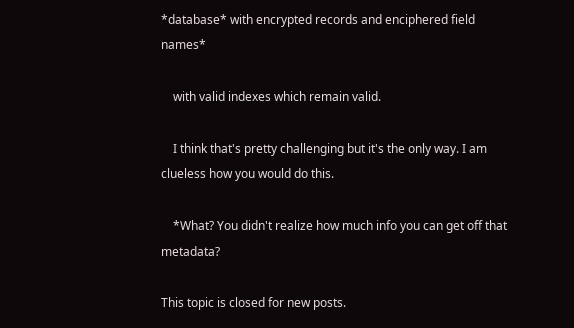*database* with encrypted records and enciphered field names*

    with valid indexes which remain valid.

    I think that's pretty challenging but it's the only way. I am clueless how you would do this.

    *What? You didn't realize how much info you can get off that metadata?

This topic is closed for new posts.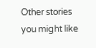Other stories you might like